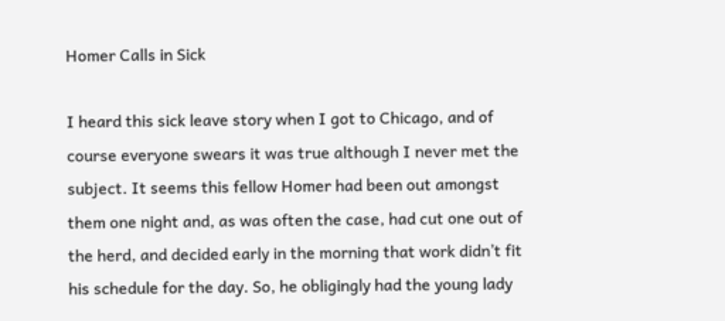Homer Calls in Sick

I heard this sick leave story when I got to Chicago, and of course everyone swears it was true although I never met the subject. It seems this fellow Homer had been out amongst them one night and, as was often the case, had cut one out of the herd, and decided early in the morning that work didn’t fit his schedule for the day. So, he obligingly had the young lady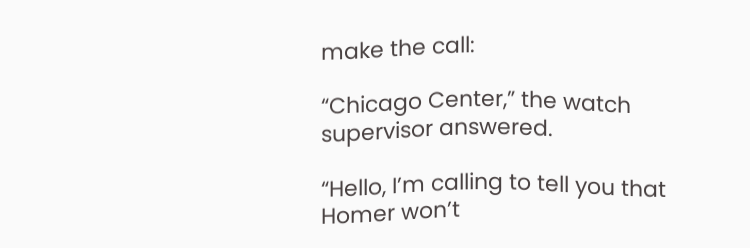make the call:

“Chicago Center,” the watch supervisor answered.

“Hello, I’m calling to tell you that Homer won’t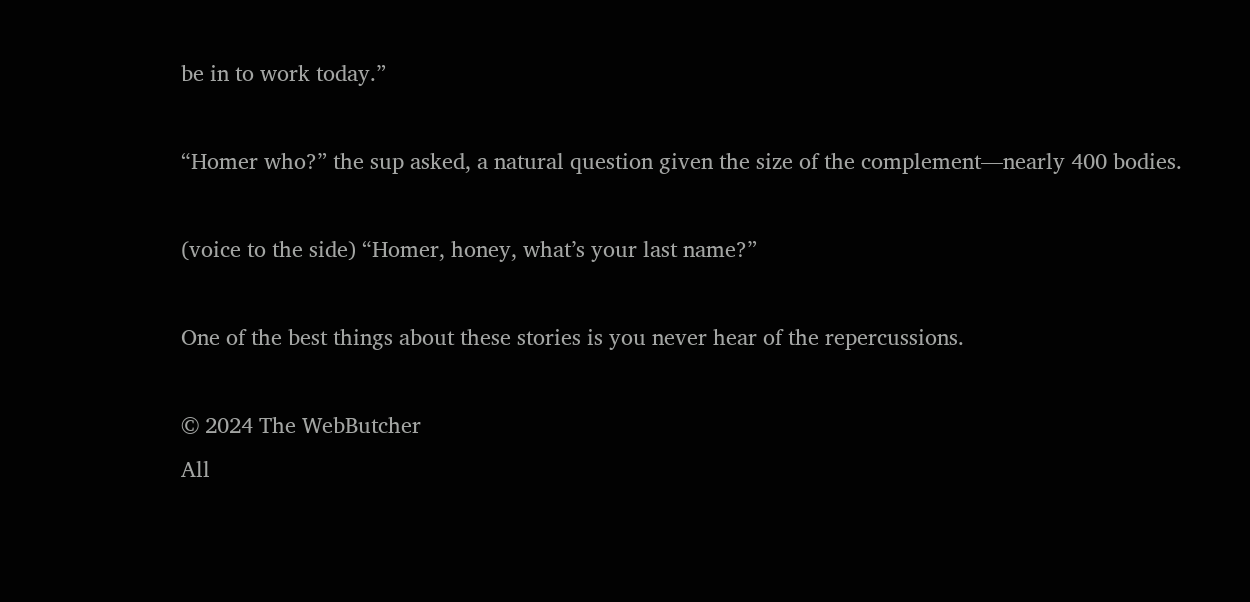be in to work today.”

“Homer who?” the sup asked, a natural question given the size of the complement—nearly 400 bodies.

(voice to the side) “Homer, honey, what’s your last name?”

One of the best things about these stories is you never hear of the repercussions.

© 2024 The WebButcher
All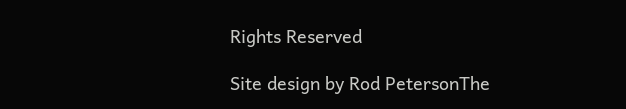Rights Reserved

Site design by Rod PetersonThe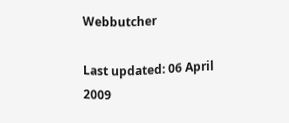Webbutcher

Last updated: 06 April 2009